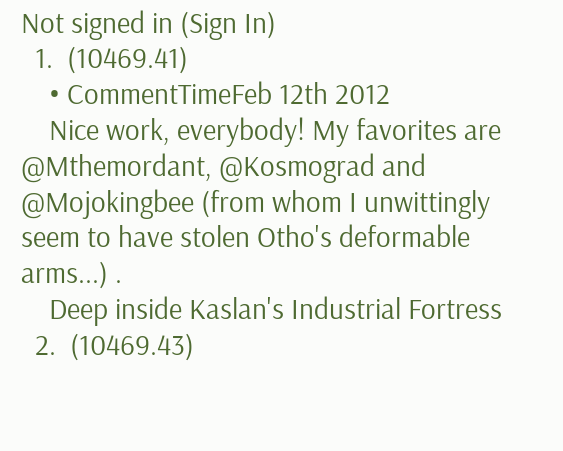Not signed in (Sign In)
  1.  (10469.41)
    • CommentTimeFeb 12th 2012
    Nice work, everybody! My favorites are @Mthemordant, @Kosmograd and @Mojokingbee (from whom I unwittingly seem to have stolen Otho's deformable arms...) .
    Deep inside Kaslan's Industrial Fortress
  2.  (10469.43)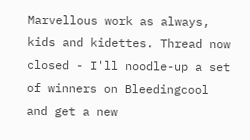Marvellous work as always, kids and kidettes. Thread now closed - I'll noodle-up a set of winners on Bleedingcool and get a new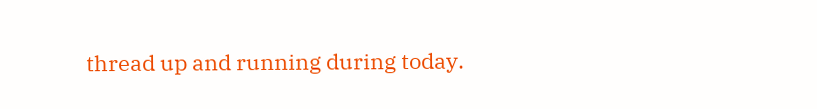thread up and running during today.